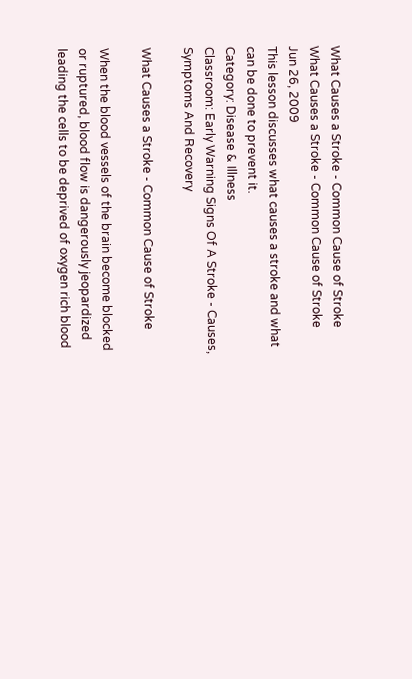What Causes a Stroke - Common Cause of Stroke
What Causes a Stroke - Common Cause of Stroke
Jun 26, 2009
This lesson discusses what causes a stroke and what can be done to prevent it.
Category: Disease & Illness
Classroom: Early Warning Signs Of A Stroke - Causes, Symptoms And Recovery

What Causes a Stroke - Common Cause of Stroke

When the blood vessels of the brain become blocked or ruptured, blood flow is dangerously jeopardized leading the cells to be deprived of oxygen rich blood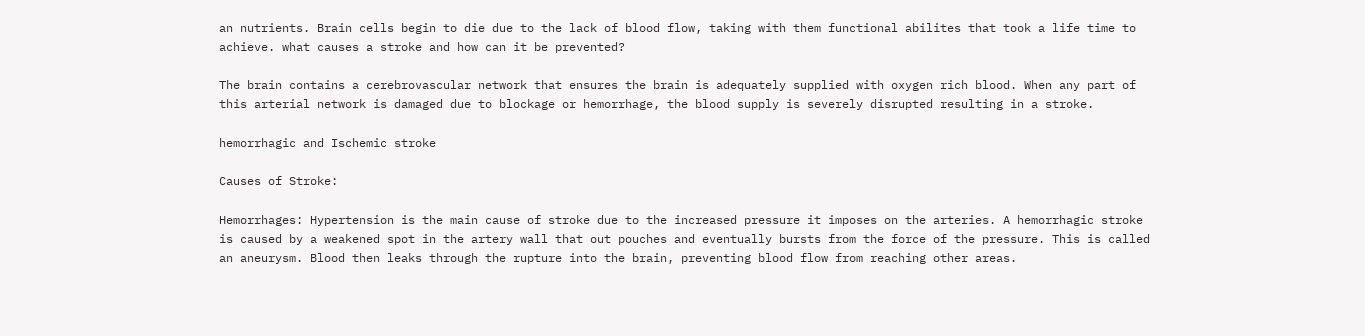an nutrients. Brain cells begin to die due to the lack of blood flow, taking with them functional abilites that took a life time to achieve. what causes a stroke and how can it be prevented?

The brain contains a cerebrovascular network that ensures the brain is adequately supplied with oxygen rich blood. When any part of this arterial network is damaged due to blockage or hemorrhage, the blood supply is severely disrupted resulting in a stroke.

hemorrhagic and Ischemic stroke

Causes of Stroke:

Hemorrhages: Hypertension is the main cause of stroke due to the increased pressure it imposes on the arteries. A hemorrhagic stroke is caused by a weakened spot in the artery wall that out pouches and eventually bursts from the force of the pressure. This is called an aneurysm. Blood then leaks through the rupture into the brain, preventing blood flow from reaching other areas.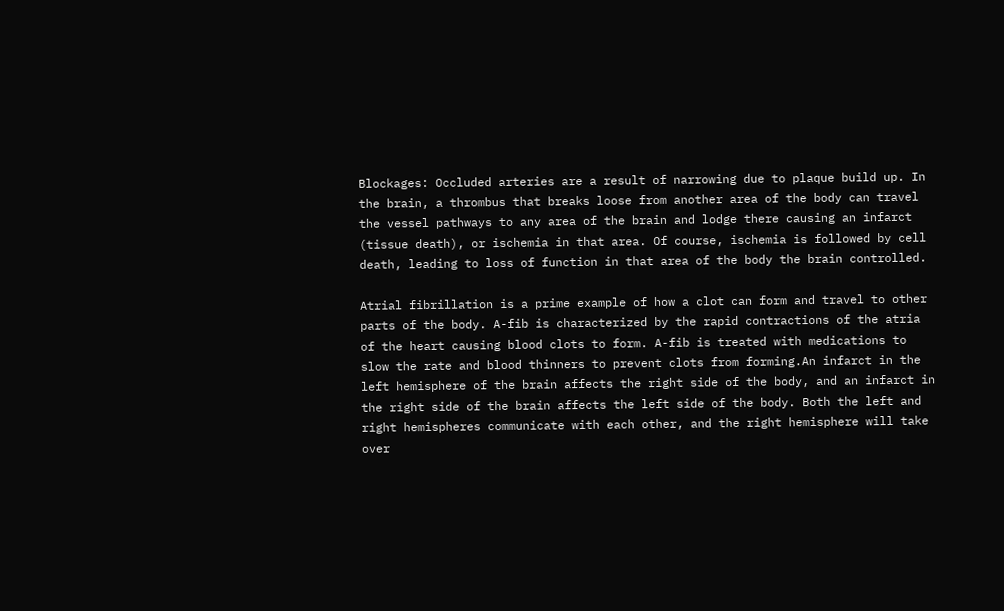Blockages: Occluded arteries are a result of narrowing due to plaque build up. In the brain, a thrombus that breaks loose from another area of the body can travel the vessel pathways to any area of the brain and lodge there causing an infarct (tissue death), or ischemia in that area. Of course, ischemia is followed by cell death, leading to loss of function in that area of the body the brain controlled.

Atrial fibrillation is a prime example of how a clot can form and travel to other parts of the body. A-fib is characterized by the rapid contractions of the atria of the heart causing blood clots to form. A-fib is treated with medications to slow the rate and blood thinners to prevent clots from forming.An infarct in the left hemisphere of the brain affects the right side of the body, and an infarct in the right side of the brain affects the left side of the body. Both the left and right hemispheres communicate with each other, and the right hemisphere will take over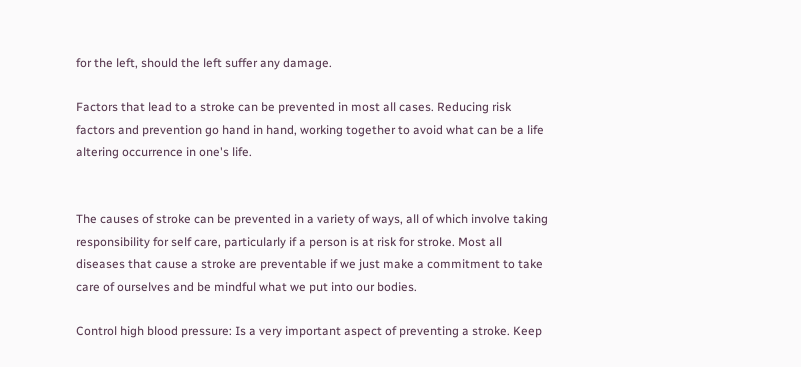for the left, should the left suffer any damage.

Factors that lead to a stroke can be prevented in most all cases. Reducing risk factors and prevention go hand in hand, working together to avoid what can be a life altering occurrence in one's life.


The causes of stroke can be prevented in a variety of ways, all of which involve taking responsibility for self care, particularly if a person is at risk for stroke. Most all diseases that cause a stroke are preventable if we just make a commitment to take care of ourselves and be mindful what we put into our bodies.

Control high blood pressure: Is a very important aspect of preventing a stroke. Keep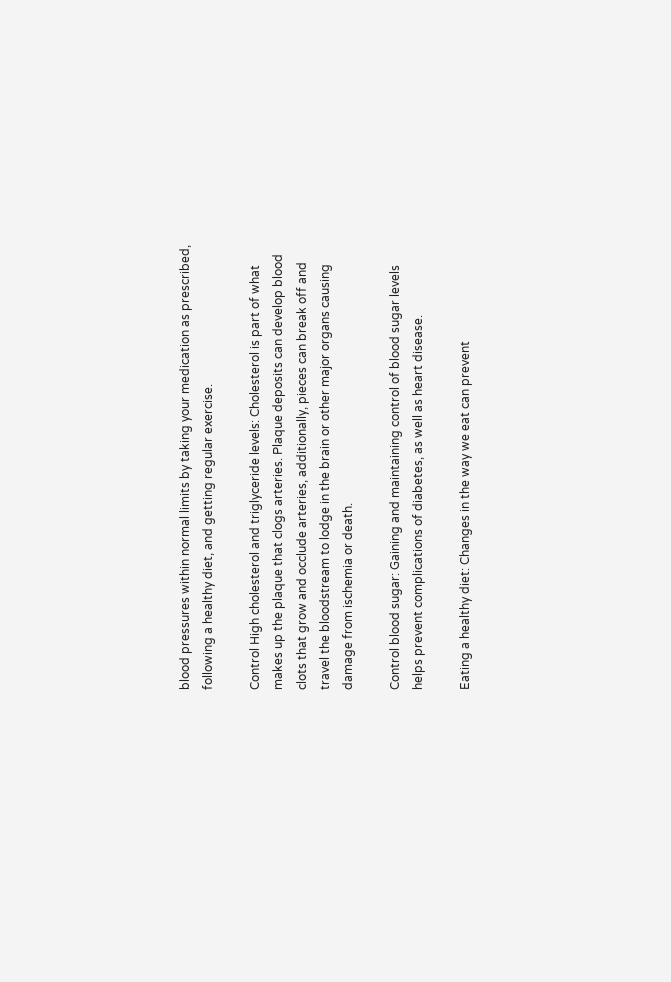blood pressures within normal limits by taking your medication as prescribed, following a healthy diet, and getting regular exercise.

Control High cholesterol and triglyceride levels: Cholesterol is part of what makes up the plaque that clogs arteries. Plaque deposits can develop blood clots that grow and occlude arteries, additionally, pieces can break off and travel the bloodstream to lodge in the brain or other major organs causing damage from ischemia or death.

Control blood sugar: Gaining and maintaining control of blood sugar levels helps prevent complications of diabetes, as well as heart disease.

Eating a healthy diet: Changes in the way we eat can prevent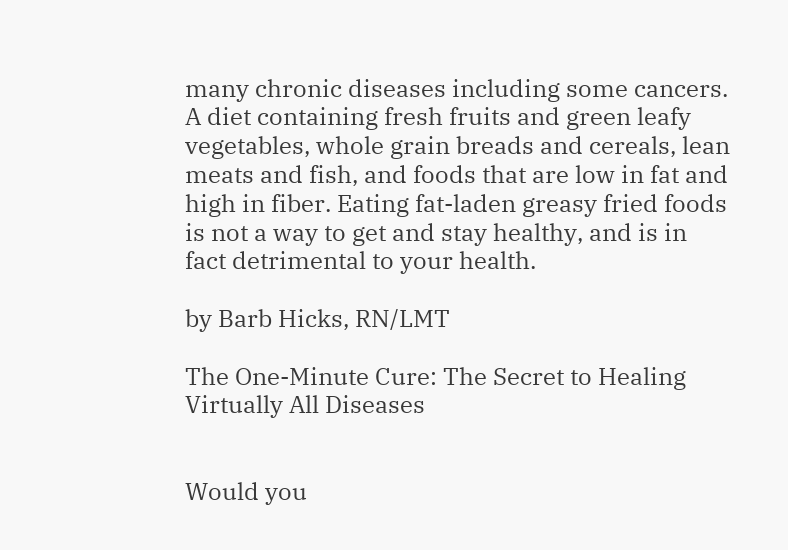many chronic diseases including some cancers. A diet containing fresh fruits and green leafy vegetables, whole grain breads and cereals, lean meats and fish, and foods that are low in fat and high in fiber. Eating fat-laden greasy fried foods is not a way to get and stay healthy, and is in fact detrimental to your health.

by Barb Hicks, RN/LMT

The One-Minute Cure: The Secret to Healing Virtually All Diseases


Would you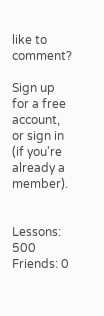like to comment?

Sign up for a free account, or sign in (if you're already a member).


Lessons: 500
Friends: 0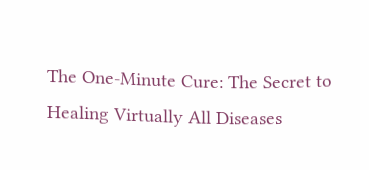The One-Minute Cure: The Secret to Healing Virtually All Diseases